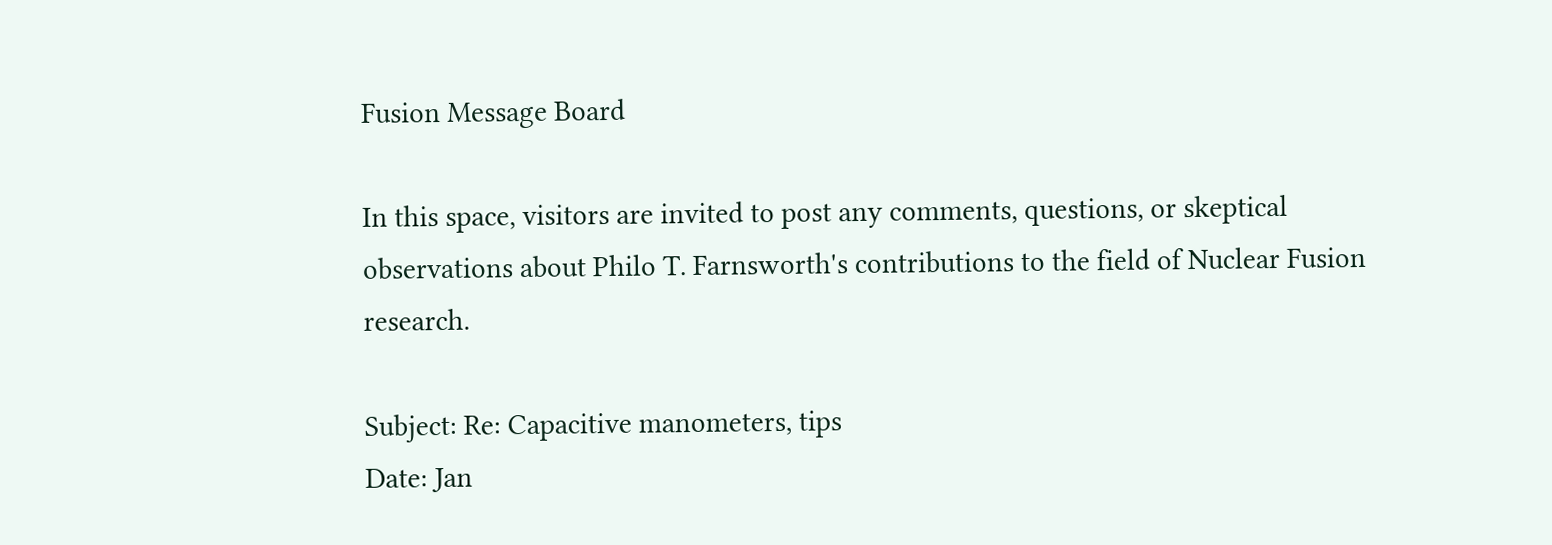Fusion Message Board

In this space, visitors are invited to post any comments, questions, or skeptical observations about Philo T. Farnsworth's contributions to the field of Nuclear Fusion research.

Subject: Re: Capacitive manometers, tips
Date: Jan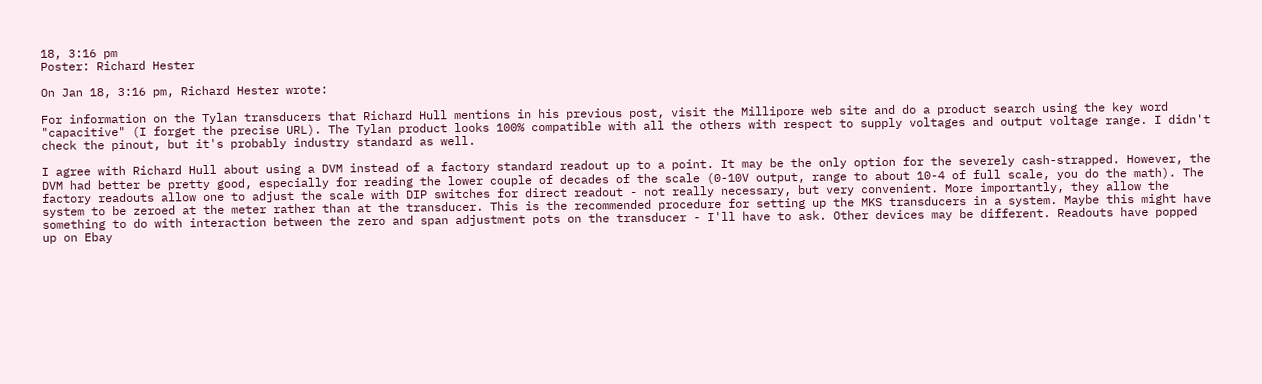18, 3:16 pm
Poster: Richard Hester

On Jan 18, 3:16 pm, Richard Hester wrote:

For information on the Tylan transducers that Richard Hull mentions in his previous post, visit the Millipore web site and do a product search using the key word "capacitive" (I forget the precise URL). The Tylan product looks 100% compatible with all the others with respect to supply voltages and output voltage range. I didn't check the pinout, but it's probably industry standard as well.

I agree with Richard Hull about using a DVM instead of a factory standard readout up to a point. It may be the only option for the severely cash-strapped. However, the DVM had better be pretty good, especially for reading the lower couple of decades of the scale (0-10V output, range to about 10-4 of full scale, you do the math). The factory readouts allow one to adjust the scale with DIP switches for direct readout - not really necessary, but very convenient. More importantly, they allow the system to be zeroed at the meter rather than at the transducer. This is the recommended procedure for setting up the MKS transducers in a system. Maybe this might have something to do with interaction between the zero and span adjustment pots on the transducer - I'll have to ask. Other devices may be different. Readouts have popped up on Ebay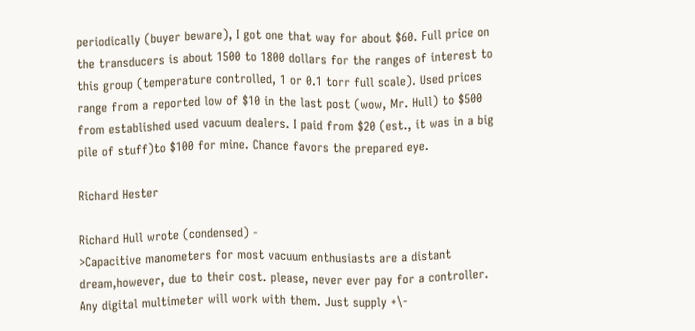periodically (buyer beware), I got one that way for about $60. Full price on the transducers is about 1500 to 1800 dollars for the ranges of interest to this group (temperature controlled, 1 or 0.1 torr full scale). Used prices range from a reported low of $10 in the last post (wow, Mr. Hull) to $500 from established used vacuum dealers. I paid from $20 (est., it was in a big pile of stuff)to $100 for mine. Chance favors the prepared eye.

Richard Hester

Richard Hull wrote (condensed) -
>Capacitive manometers for most vacuum enthusiasts are a distant dream,however, due to their cost. please, never ever pay for a controller. Any digital multimeter will work with them. Just supply +\-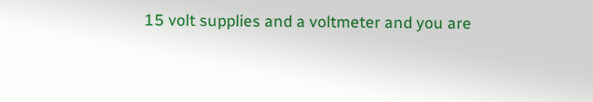15 volt supplies and a voltmeter and you are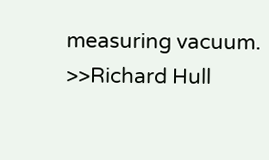measuring vacuum.
>>Richard Hull